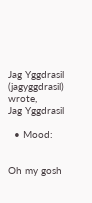Jag Yggdrasil (jagyggdrasil) wrote,
Jag Yggdrasil

  • Mood:


Oh my gosh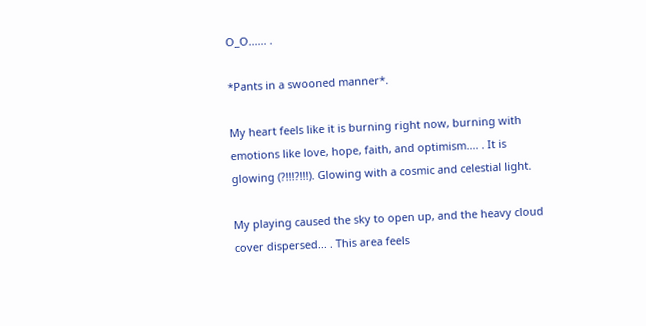O_O...... .

*Pants in a swooned manner*.

My heart feels like it is burning right now, burning with emotions like love, hope, faith, and optimism.... . It is glowing (?!!!?!!!). Glowing with a cosmic and celestial light.

My playing caused the sky to open up, and the heavy cloud cover dispersed... . This area feels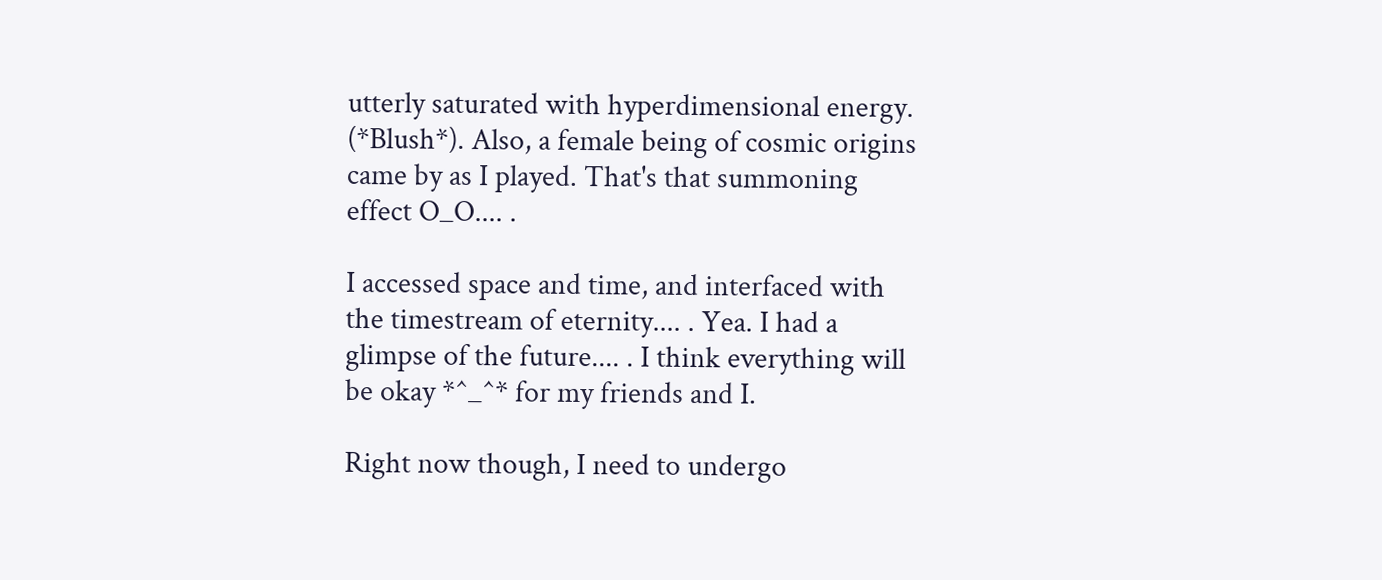utterly saturated with hyperdimensional energy. (*Blush*). Also, a female being of cosmic origins came by as I played. That's that summoning effect O_O.... .

I accessed space and time, and interfaced with the timestream of eternity.... . Yea. I had a glimpse of the future.... . I think everything will be okay *^_^* for my friends and I.

Right now though, I need to undergo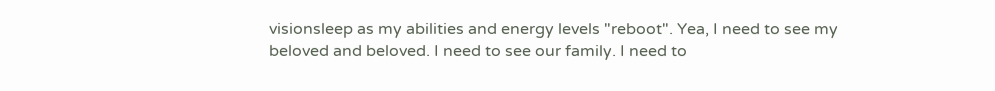visionsleep as my abilities and energy levels "reboot". Yea, I need to see my beloved and beloved. I need to see our family. I need to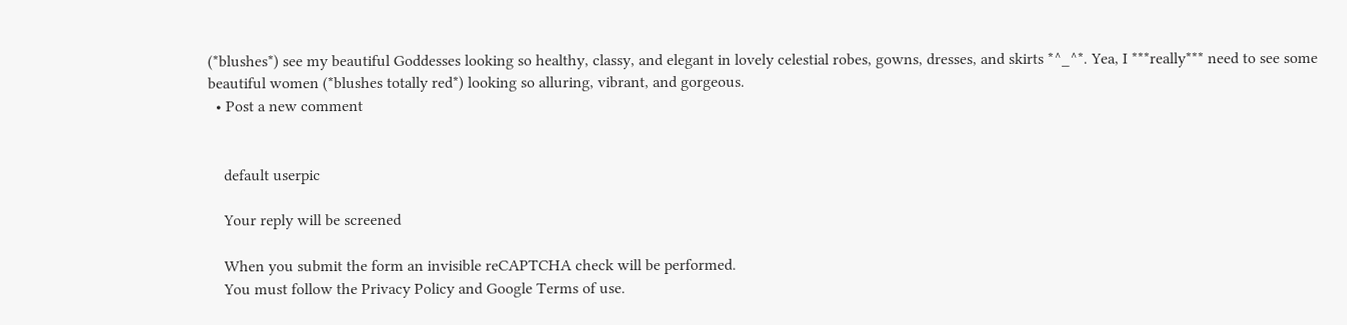(*blushes*) see my beautiful Goddesses looking so healthy, classy, and elegant in lovely celestial robes, gowns, dresses, and skirts *^_^*. Yea, I ***really*** need to see some beautiful women (*blushes totally red*) looking so alluring, vibrant, and gorgeous.
  • Post a new comment


    default userpic

    Your reply will be screened

    When you submit the form an invisible reCAPTCHA check will be performed.
    You must follow the Privacy Policy and Google Terms of use.